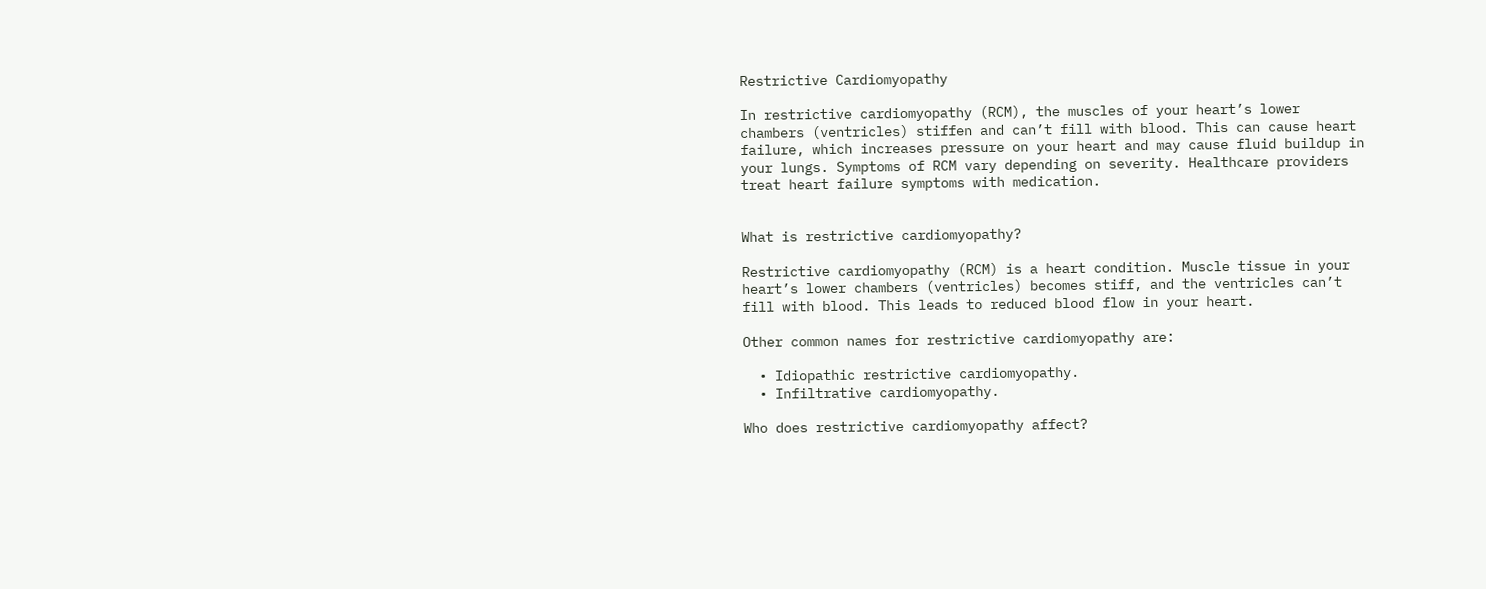Restrictive Cardiomyopathy

In restrictive cardiomyopathy (RCM), the muscles of your heart’s lower chambers (ventricles) stiffen and can’t fill with blood. This can cause heart failure, which increases pressure on your heart and may cause fluid buildup in your lungs. Symptoms of RCM vary depending on severity. Healthcare providers treat heart failure symptoms with medication.


What is restrictive cardiomyopathy?

Restrictive cardiomyopathy (RCM) is a heart condition. Muscle tissue in your heart’s lower chambers (ventricles) becomes stiff, and the ventricles can’t fill with blood. This leads to reduced blood flow in your heart.

Other common names for restrictive cardiomyopathy are:

  • Idiopathic restrictive cardiomyopathy.
  • Infiltrative cardiomyopathy.

Who does restrictive cardiomyopathy affect?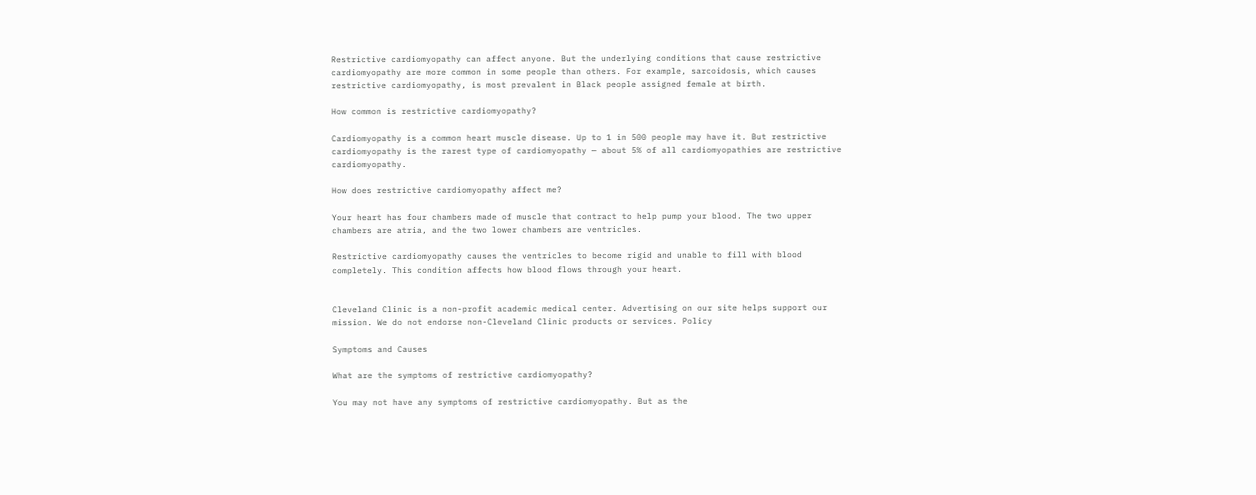Restrictive cardiomyopathy can affect anyone. But the underlying conditions that cause restrictive cardiomyopathy are more common in some people than others. For example, sarcoidosis, which causes restrictive cardiomyopathy, is most prevalent in Black people assigned female at birth.

How common is restrictive cardiomyopathy?

Cardiomyopathy is a common heart muscle disease. Up to 1 in 500 people may have it. But restrictive cardiomyopathy is the rarest type of cardiomyopathy — about 5% of all cardiomyopathies are restrictive cardiomyopathy.

How does restrictive cardiomyopathy affect me?

Your heart has four chambers made of muscle that contract to help pump your blood. The two upper chambers are atria, and the two lower chambers are ventricles.

Restrictive cardiomyopathy causes the ventricles to become rigid and unable to fill with blood completely. This condition affects how blood flows through your heart.


Cleveland Clinic is a non-profit academic medical center. Advertising on our site helps support our mission. We do not endorse non-Cleveland Clinic products or services. Policy

Symptoms and Causes

What are the symptoms of restrictive cardiomyopathy?

You may not have any symptoms of restrictive cardiomyopathy. But as the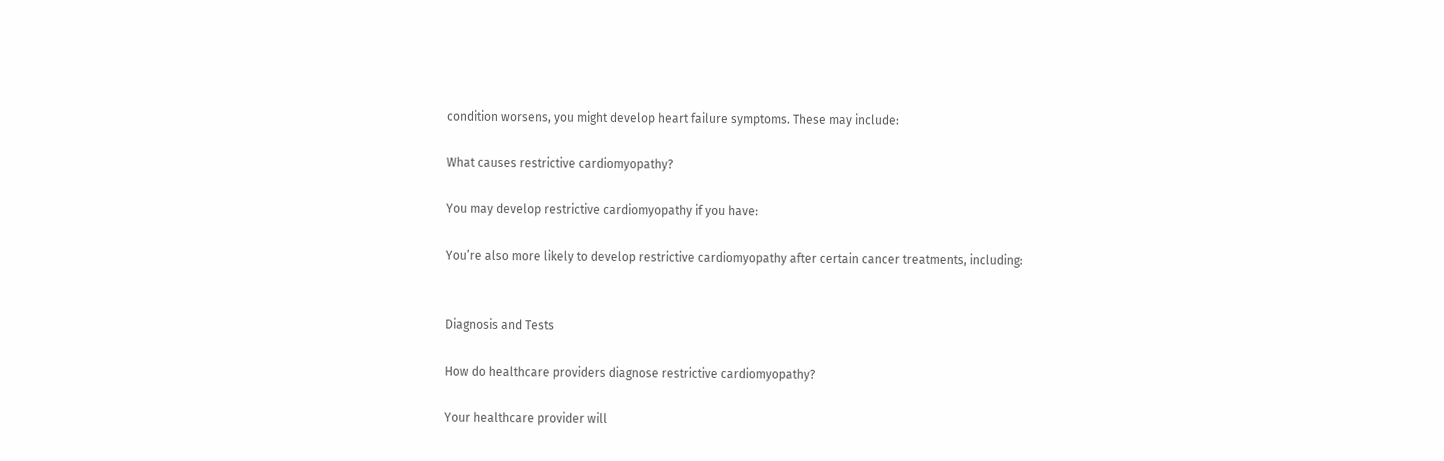condition worsens, you might develop heart failure symptoms. These may include:

What causes restrictive cardiomyopathy?

You may develop restrictive cardiomyopathy if you have:

You’re also more likely to develop restrictive cardiomyopathy after certain cancer treatments, including:


Diagnosis and Tests

How do healthcare providers diagnose restrictive cardiomyopathy?

Your healthcare provider will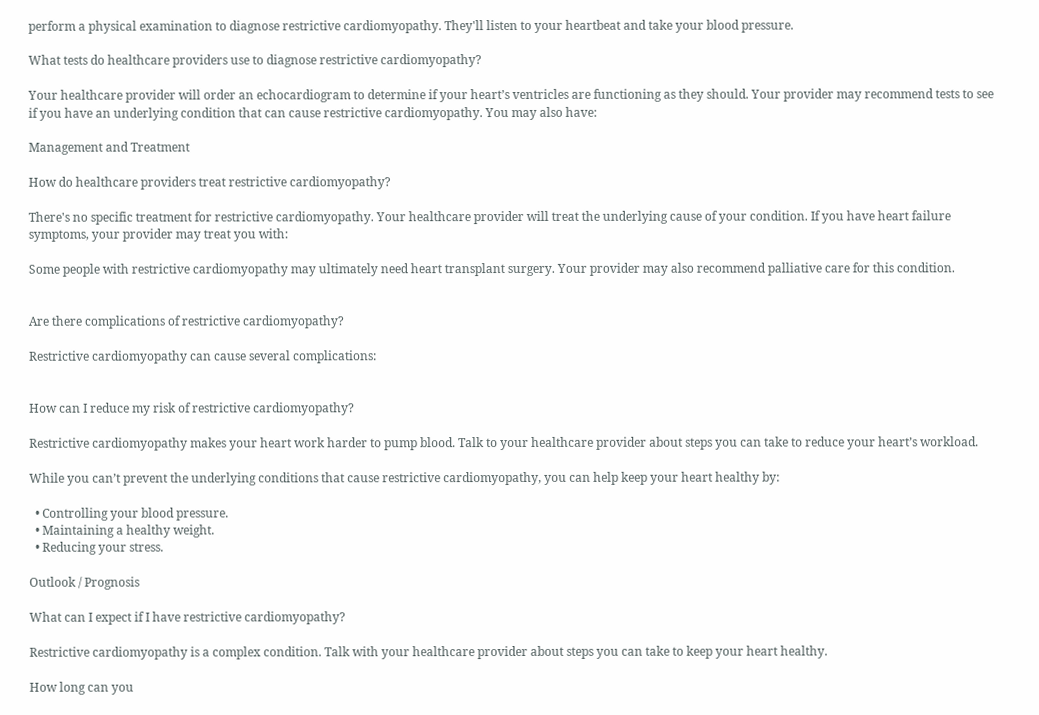perform a physical examination to diagnose restrictive cardiomyopathy. They'll listen to your heartbeat and take your blood pressure.

What tests do healthcare providers use to diagnose restrictive cardiomyopathy?

Your healthcare provider will order an echocardiogram to determine if your heart’s ventricles are functioning as they should. Your provider may recommend tests to see if you have an underlying condition that can cause restrictive cardiomyopathy. You may also have:

Management and Treatment

How do healthcare providers treat restrictive cardiomyopathy?

There's no specific treatment for restrictive cardiomyopathy. Your healthcare provider will treat the underlying cause of your condition. If you have heart failure symptoms, your provider may treat you with:

Some people with restrictive cardiomyopathy may ultimately need heart transplant surgery. Your provider may also recommend palliative care for this condition.


Are there complications of restrictive cardiomyopathy?

Restrictive cardiomyopathy can cause several complications:


How can I reduce my risk of restrictive cardiomyopathy?

Restrictive cardiomyopathy makes your heart work harder to pump blood. Talk to your healthcare provider about steps you can take to reduce your heart’s workload.

While you can’t prevent the underlying conditions that cause restrictive cardiomyopathy, you can help keep your heart healthy by:

  • Controlling your blood pressure.
  • Maintaining a healthy weight.
  • Reducing your stress.

Outlook / Prognosis

What can I expect if I have restrictive cardiomyopathy?

Restrictive cardiomyopathy is a complex condition. Talk with your healthcare provider about steps you can take to keep your heart healthy.

How long can you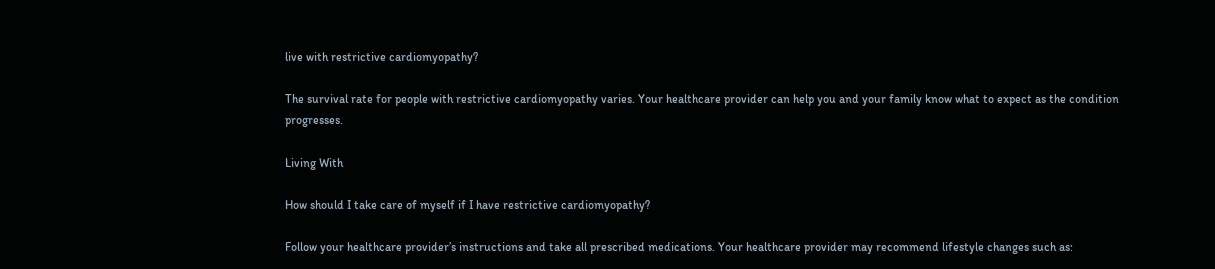live with restrictive cardiomyopathy?

The survival rate for people with restrictive cardiomyopathy varies. Your healthcare provider can help you and your family know what to expect as the condition progresses.

Living With

How should I take care of myself if I have restrictive cardiomyopathy?

Follow your healthcare provider’s instructions and take all prescribed medications. Your healthcare provider may recommend lifestyle changes such as: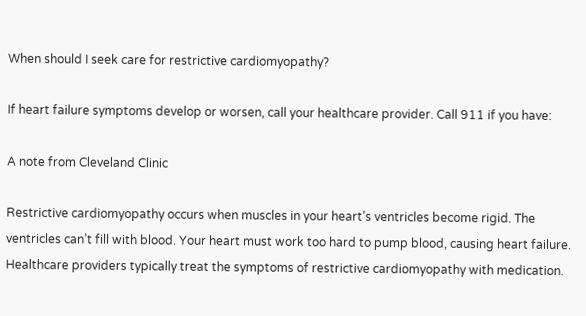When should I seek care for restrictive cardiomyopathy?

If heart failure symptoms develop or worsen, call your healthcare provider. Call 911 if you have:

A note from Cleveland Clinic

Restrictive cardiomyopathy occurs when muscles in your heart’s ventricles become rigid. The ventricles can’t fill with blood. Your heart must work too hard to pump blood, causing heart failure. Healthcare providers typically treat the symptoms of restrictive cardiomyopathy with medication.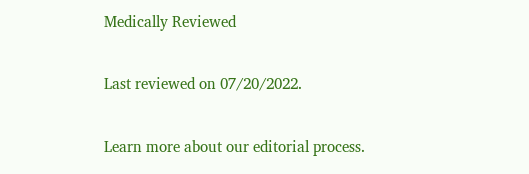Medically Reviewed

Last reviewed on 07/20/2022.

Learn more about our editorial process.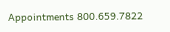Appointments 800.659.7822